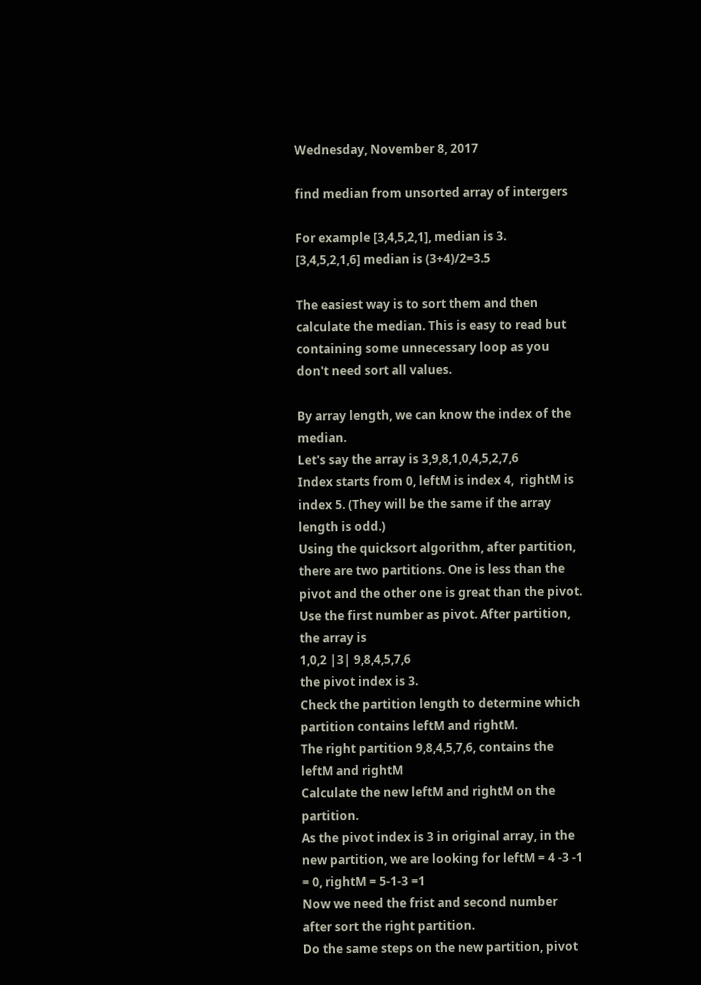Wednesday, November 8, 2017

find median from unsorted array of intergers

For example [3,4,5,2,1], median is 3.
[3,4,5,2,1,6] median is (3+4)/2=3.5

The easiest way is to sort them and then calculate the median. This is easy to read but containing some unnecessary loop as you don't need sort all values.

By array length, we can know the index of the median.
Let's say the array is 3,9,8,1,0,4,5,2,7,6
Index starts from 0, leftM is index 4,  rightM is index 5. (They will be the same if the array length is odd.)
Using the quicksort algorithm, after partition, there are two partitions. One is less than the pivot and the other one is great than the pivot.
Use the first number as pivot. After partition, the array is
1,0,2 |3| 9,8,4,5,7,6
the pivot index is 3.
Check the partition length to determine which partition contains leftM and rightM.
The right partition 9,8,4,5,7,6, contains the leftM and rightM
Calculate the new leftM and rightM on the partition.
As the pivot index is 3 in original array, in the new partition, we are looking for leftM = 4 -3 -1 = 0, rightM = 5-1-3 =1
Now we need the frist and second number after sort the right partition.
Do the same steps on the new partition, pivot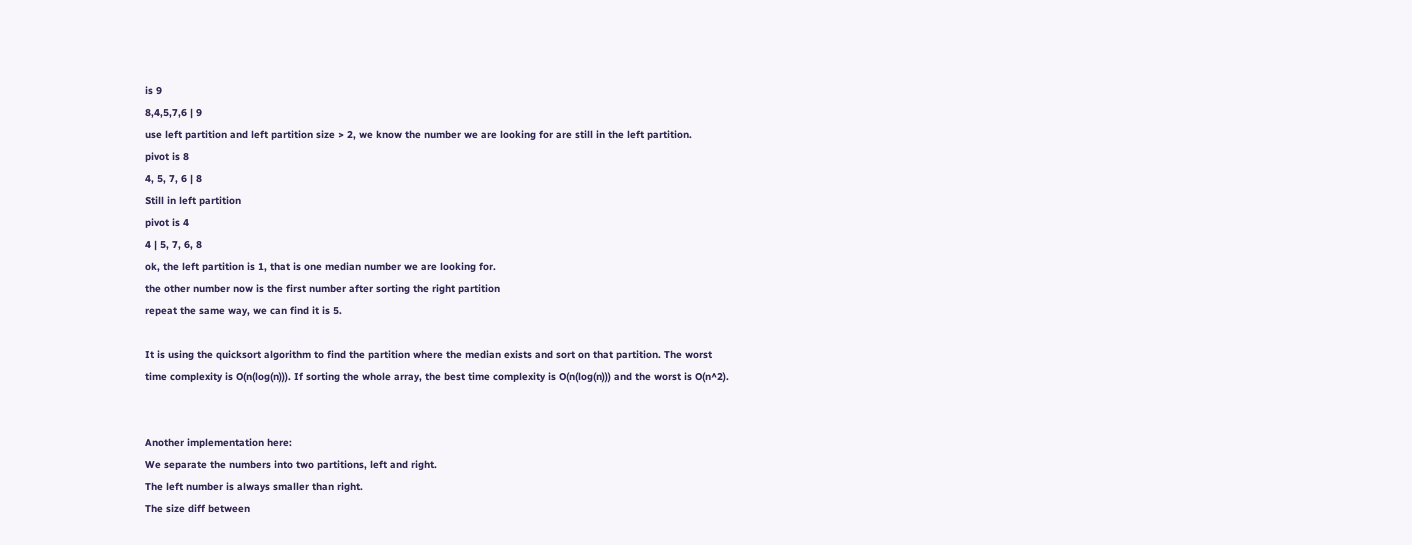is 9
8,4,5,7,6 | 9
use left partition and left partition size > 2, we know the number we are looking for are still in the left partition.
pivot is 8
4, 5, 7, 6 | 8
Still in left partition
pivot is 4
4 | 5, 7, 6, 8
ok, the left partition is 1, that is one median number we are looking for.
the other number now is the first number after sorting the right partition
repeat the same way, we can find it is 5.

It is using the quicksort algorithm to find the partition where the median exists and sort on that partition. The worst time complexity is O(n(log(n))). If sorting the whole array, the best time complexity is O(n(log(n))) and the worst is O(n^2).


Another implementation here:
We separate the numbers into two partitions, left and right.
The left number is always smaller than right.
The size diff between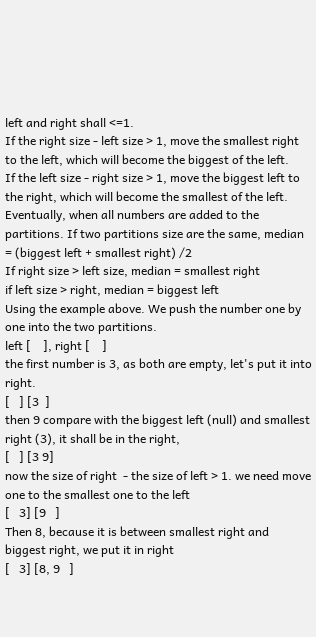left and right shall <=1.
If the right size - left size > 1, move the smallest right to the left, which will become the biggest of the left.
If the left size - right size > 1, move the biggest left to the right, which will become the smallest of the left.
Eventually, when all numbers are added to the partitions. If two partitions size are the same, median = (biggest left + smallest right) /2
If right size > left size, median = smallest right
if left size > right, median = biggest left
Using the example above. We push the number one by one into the two partitions.
left [    ], right [    ]
the first number is 3, as both are empty, let's put it into right.
[   ] [3  ]
then 9 compare with the biggest left (null) and smallest right (3), it shall be in the right,
[   ] [3 9]
now the size of right  - the size of left > 1. we need move one to the smallest one to the left
[   3] [9   ]
Then 8, because it is between smallest right and biggest right, we put it in right
[   3] [8, 9   ]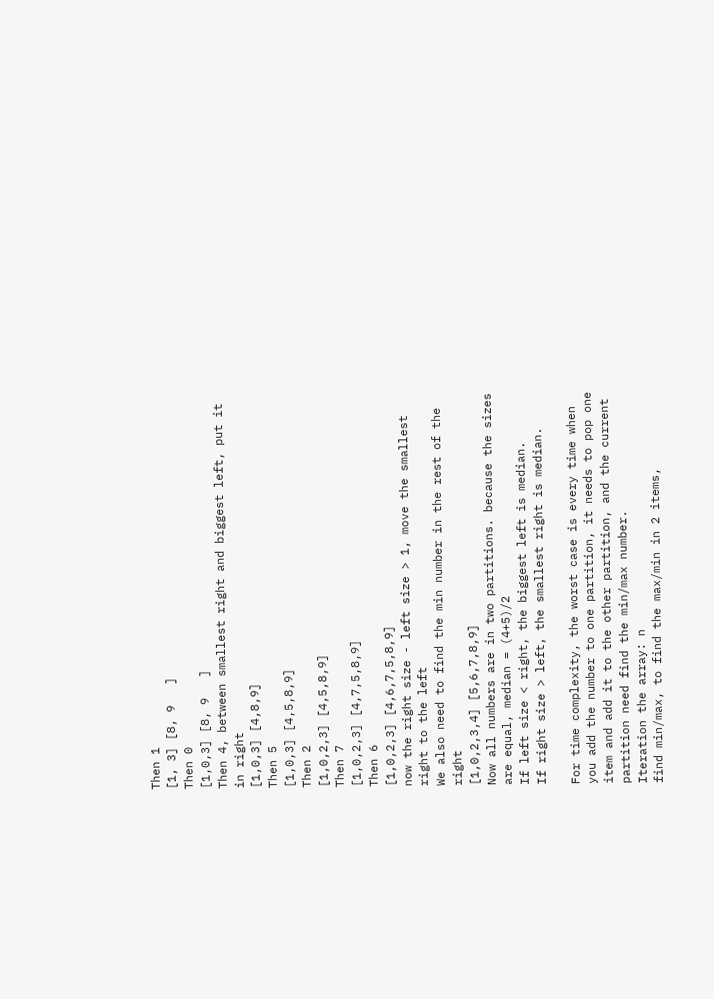Then 1
[1, 3] [8, 9   ]
Then 0
[1,0,3] [8, 9   ]
Then 4, between smallest right and biggest left, put it in right
[1,0,3] [4,8,9]
Then 5
[1,0,3] [4,5,8,9]
Then 2
[1,0,2,3] [4,5,8,9]
Then 7
[1,0,2,3] [4,7,5,8,9]
Then 6
[1,0,2,3] [4,6,7,5,8,9]
now the right size - left size > 1, move the smallest right to the left
We also need to find the min number in the rest of the right
[1,0,2,3,4] [5,6,7,8,9]
Now all numbers are in two partitions. because the sizes are equal, median = (4+5)/2
If left size < right, the biggest left is median.
If right size > left, the smallest right is median.

For time complexity, the worst case is every time when you add the number to one partition, it needs to pop one item and add it to the other partition, and the current partition need find the min/max number.
Iteration the array: n
find min/max, to find the max/min in 2 items,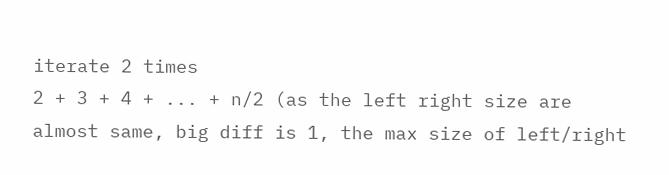iterate 2 times
2 + 3 + 4 + ... + n/2 (as the left right size are almost same, big diff is 1, the max size of left/right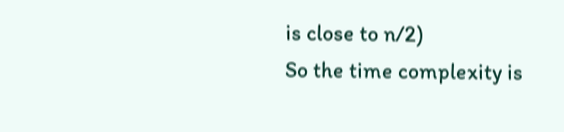is close to n/2)
So the time complexity is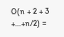O(n + 2 + 3 +...+n/2) =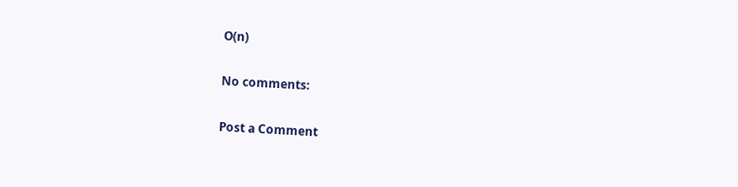O(n)

No comments:

Post a Comment